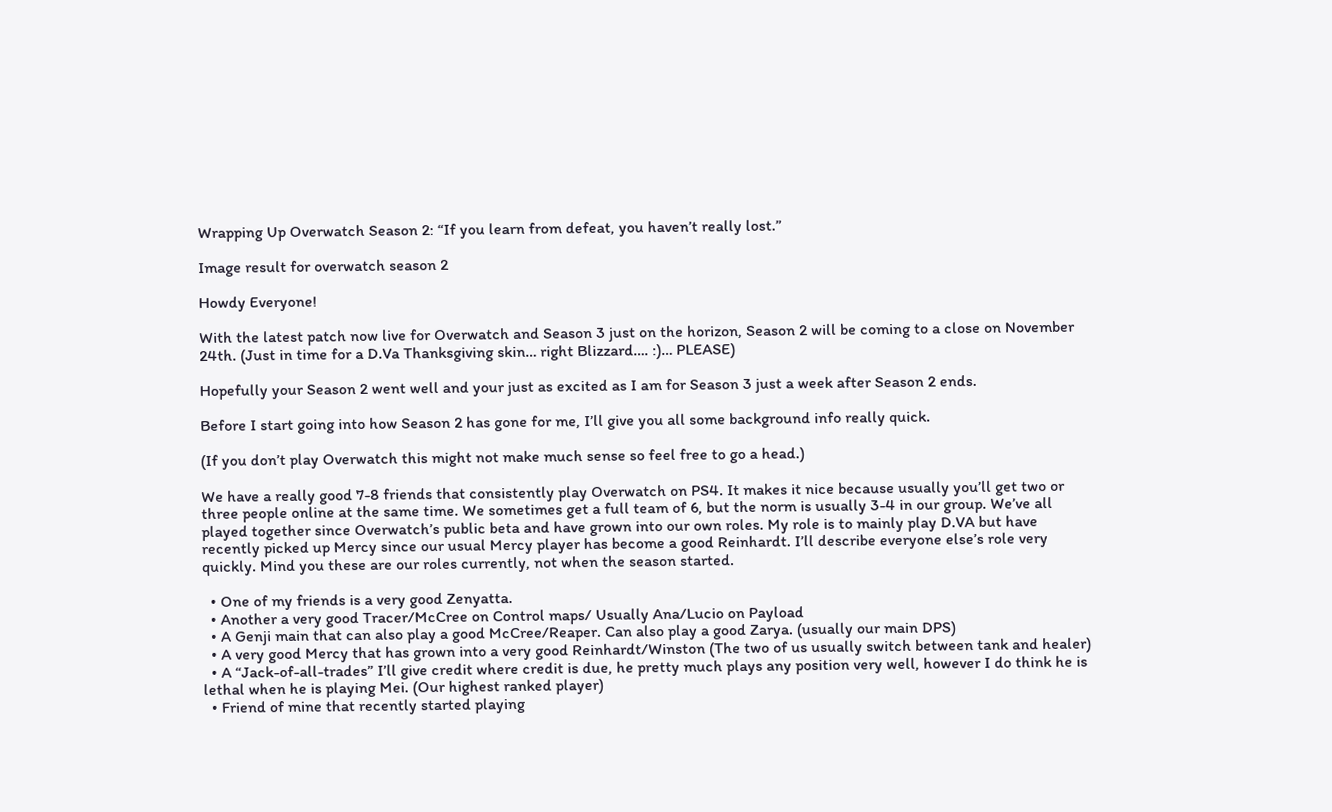Wrapping Up Overwatch Season 2: “If you learn from defeat, you haven’t really lost.”

Image result for overwatch season 2

Howdy Everyone!

With the latest patch now live for Overwatch and Season 3 just on the horizon, Season 2 will be coming to a close on November 24th. (Just in time for a D.Va Thanksgiving skin… right Blizzard…. :)… PLEASE)

Hopefully your Season 2 went well and your just as excited as I am for Season 3 just a week after Season 2 ends.

Before I start going into how Season 2 has gone for me, I’ll give you all some background info really quick.

(If you don’t play Overwatch this might not make much sense so feel free to go a head.)

We have a really good 7-8 friends that consistently play Overwatch on PS4. It makes it nice because usually you’ll get two or three people online at the same time. We sometimes get a full team of 6, but the norm is usually 3-4 in our group. We’ve all played together since Overwatch’s public beta and have grown into our own roles. My role is to mainly play D.VA but have recently picked up Mercy since our usual Mercy player has become a good Reinhardt. I’ll describe everyone else’s role very quickly. Mind you these are our roles currently, not when the season started.

  • One of my friends is a very good Zenyatta.
  • Another a very good Tracer/McCree on Control maps/ Usually Ana/Lucio on Payload
  • A Genji main that can also play a good McCree/Reaper. Can also play a good Zarya. (usually our main DPS)
  • A very good Mercy that has grown into a very good Reinhardt/Winston (The two of us usually switch between tank and healer)
  • A “Jack-of-all-trades” I’ll give credit where credit is due, he pretty much plays any position very well, however I do think he is lethal when he is playing Mei. (Our highest ranked player)
  • Friend of mine that recently started playing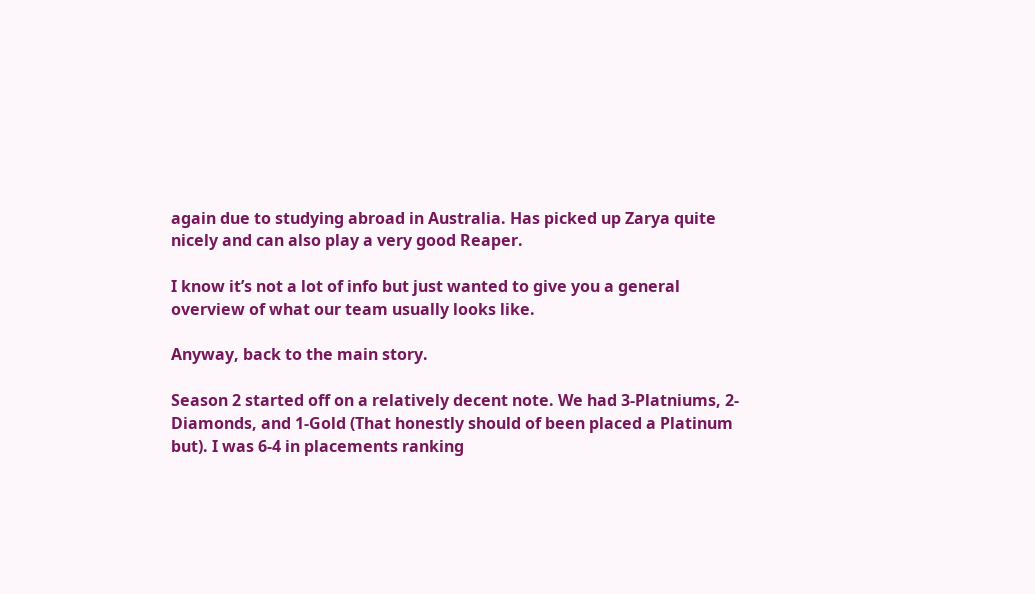again due to studying abroad in Australia. Has picked up Zarya quite nicely and can also play a very good Reaper.

I know it’s not a lot of info but just wanted to give you a general overview of what our team usually looks like.

Anyway, back to the main story.

Season 2 started off on a relatively decent note. We had 3-Platniums, 2-Diamonds, and 1-Gold (That honestly should of been placed a Platinum but). I was 6-4 in placements ranking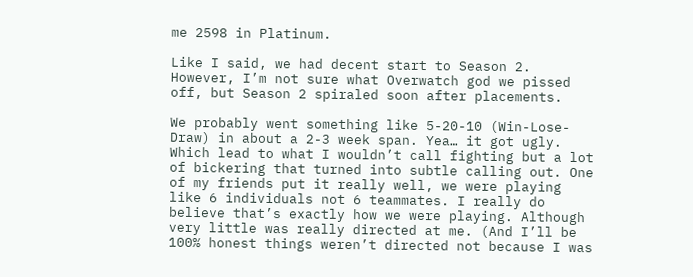me 2598 in Platinum.

Like I said, we had decent start to Season 2. However, I’m not sure what Overwatch god we pissed off, but Season 2 spiraled soon after placements.

We probably went something like 5-20-10 (Win-Lose-Draw) in about a 2-3 week span. Yea… it got ugly. Which lead to what I wouldn’t call fighting but a lot of bickering that turned into subtle calling out. One of my friends put it really well, we were playing like 6 individuals not 6 teammates. I really do believe that’s exactly how we were playing. Although very little was really directed at me. (And I’ll be 100% honest things weren’t directed not because I was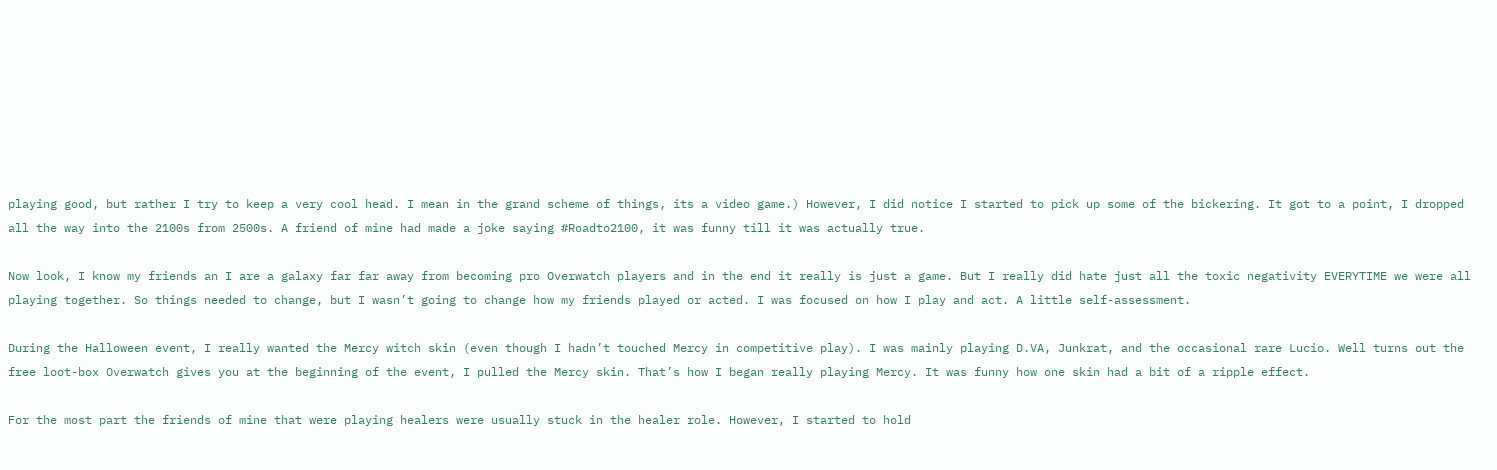playing good, but rather I try to keep a very cool head. I mean in the grand scheme of things, its a video game.) However, I did notice I started to pick up some of the bickering. It got to a point, I dropped all the way into the 2100s from 2500s. A friend of mine had made a joke saying #Roadto2100, it was funny till it was actually true.

Now look, I know my friends an I are a galaxy far far away from becoming pro Overwatch players and in the end it really is just a game. But I really did hate just all the toxic negativity EVERYTIME we were all playing together. So things needed to change, but I wasn’t going to change how my friends played or acted. I was focused on how I play and act. A little self-assessment.

During the Halloween event, I really wanted the Mercy witch skin (even though I hadn’t touched Mercy in competitive play). I was mainly playing D.VA, Junkrat, and the occasional rare Lucio. Well turns out the free loot-box Overwatch gives you at the beginning of the event, I pulled the Mercy skin. That’s how I began really playing Mercy. It was funny how one skin had a bit of a ripple effect.

For the most part the friends of mine that were playing healers were usually stuck in the healer role. However, I started to hold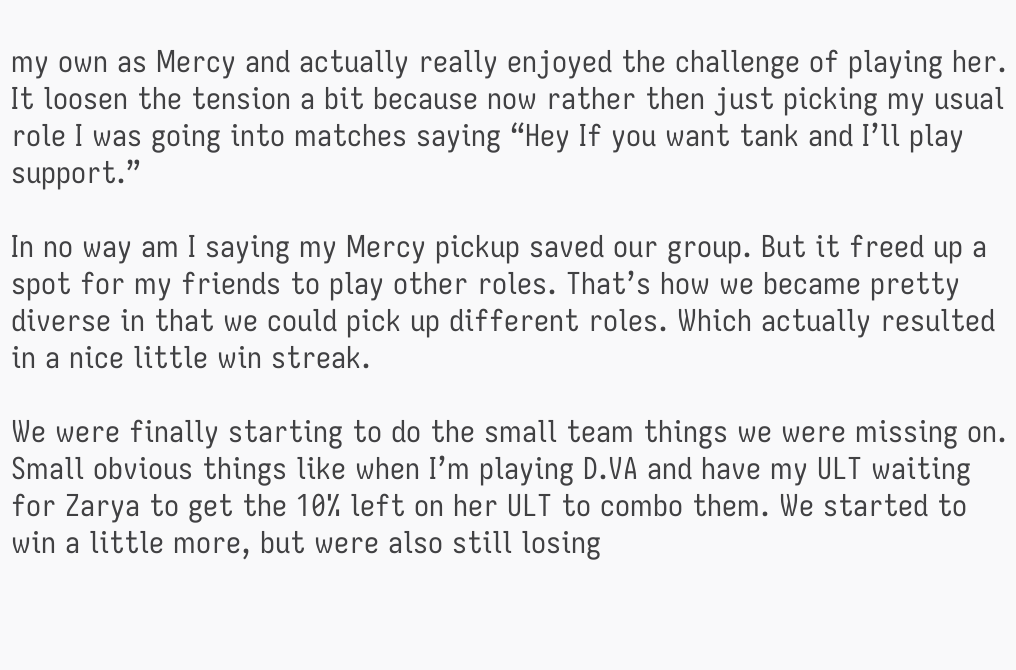my own as Mercy and actually really enjoyed the challenge of playing her. It loosen the tension a bit because now rather then just picking my usual role I was going into matches saying “Hey If you want tank and I’ll play support.”

In no way am I saying my Mercy pickup saved our group. But it freed up a spot for my friends to play other roles. That’s how we became pretty diverse in that we could pick up different roles. Which actually resulted in a nice little win streak.

We were finally starting to do the small team things we were missing on. Small obvious things like when I’m playing D.VA and have my ULT waiting for Zarya to get the 10% left on her ULT to combo them. We started to win a little more, but were also still losing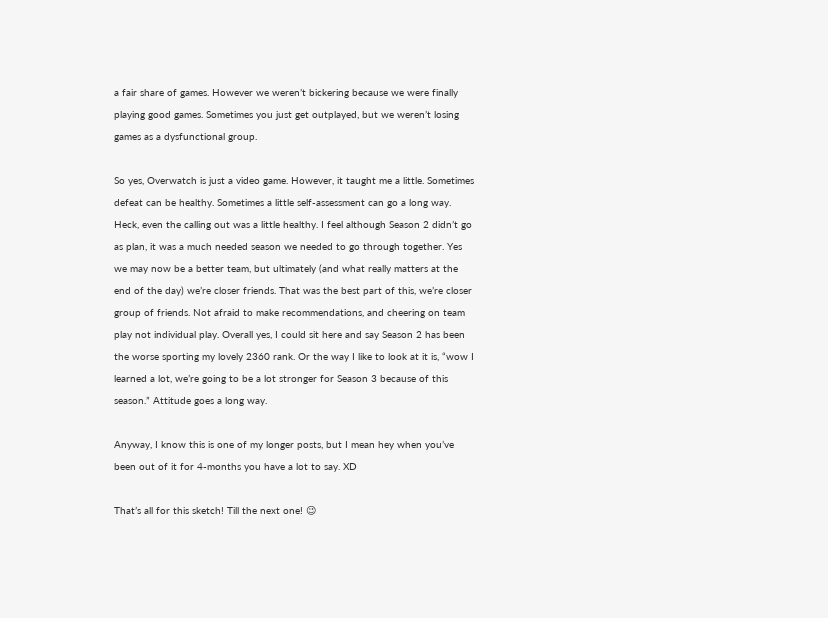a fair share of games. However we weren’t bickering because we were finally playing good games. Sometimes you just get outplayed, but we weren’t losing games as a dysfunctional group.

So yes, Overwatch is just a video game. However, it taught me a little. Sometimes defeat can be healthy. Sometimes a little self-assessment can go a long way. Heck, even the calling out was a little healthy. I feel although Season 2 didn’t go as plan, it was a much needed season we needed to go through together. Yes we may now be a better team, but ultimately (and what really matters at the end of the day) we’re closer friends. That was the best part of this, we’re closer group of friends. Not afraid to make recommendations, and cheering on team play not individual play. Overall yes, I could sit here and say Season 2 has been the worse sporting my lovely 2360 rank. Or the way I like to look at it is, “wow I learned a lot, we’re going to be a lot stronger for Season 3 because of this season.” Attitude goes a long way.

Anyway, I know this is one of my longer posts, but I mean hey when you’ve been out of it for 4-months you have a lot to say. XD

That’s all for this sketch! Till the next one! 😉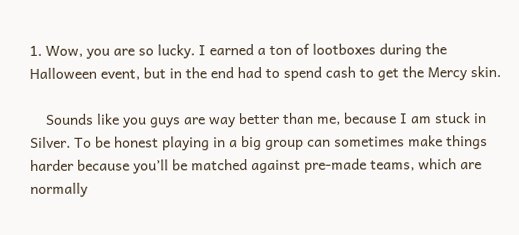1. Wow, you are so lucky. I earned a ton of lootboxes during the Halloween event, but in the end had to spend cash to get the Mercy skin.

    Sounds like you guys are way better than me, because I am stuck in Silver. To be honest playing in a big group can sometimes make things harder because you’ll be matched against pre-made teams, which are normally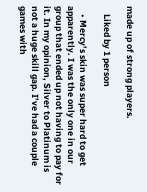made up of strong players.

    Liked by 1 person

    • Mercy’s skin was super hard to get apparently. I was the only one in our group that ended up not having to pay for it. In my opinion, Silver to Platinum is not a huge skill gap. I’ve had a couple games with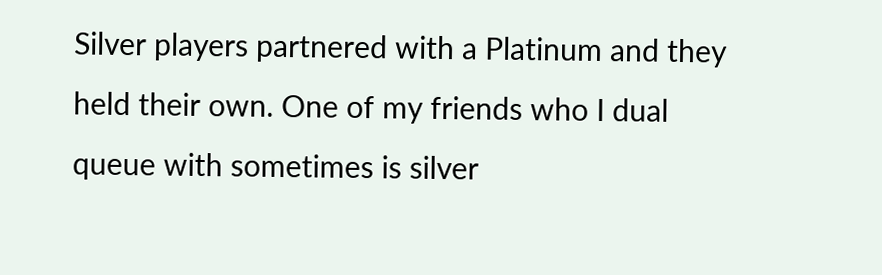Silver players partnered with a Platinum and they held their own. One of my friends who I dual queue with sometimes is silver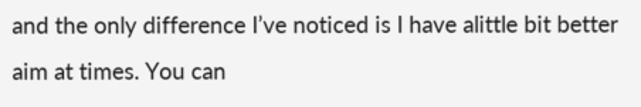and the only difference I’ve noticed is I have alittle bit better aim at times. You can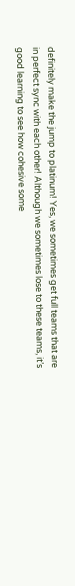definitely make the jump to platinum! Yes, we sometimes get full teams that are in perfect sync with each other! Although we sometimes lose to these teams, it’s good learning to see how cohesive some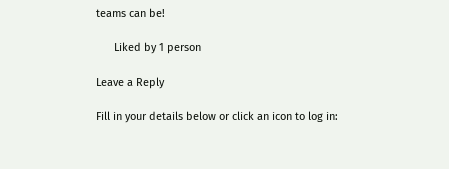teams can be!

      Liked by 1 person

Leave a Reply

Fill in your details below or click an icon to log in: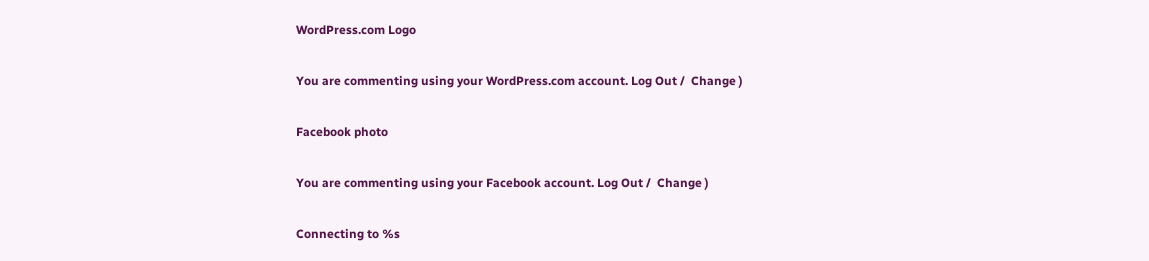WordPress.com Logo

You are commenting using your WordPress.com account. Log Out /  Change )

Facebook photo

You are commenting using your Facebook account. Log Out /  Change )

Connecting to %s